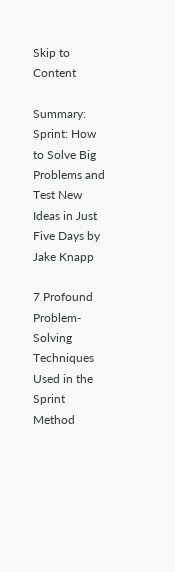Skip to Content

Summary: Sprint: How to Solve Big Problems and Test New Ideas in Just Five Days by Jake Knapp

7 Profound Problem-Solving Techniques Used in the Sprint Method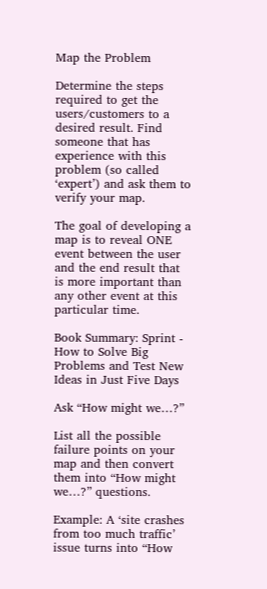Map the Problem

Determine the steps required to get the users/customers to a desired result. Find someone that has experience with this problem (so called ‘expert’) and ask them to verify your map.

The goal of developing a map is to reveal ONE event between the user and the end result that is more important than any other event at this particular time.

Book Summary: Sprint - How to Solve Big Problems and Test New Ideas in Just Five Days

Ask “How might we…?”

List all the possible failure points on your map and then convert them into “How might we…?” questions.

Example: A ‘site crashes from too much traffic’ issue turns into “How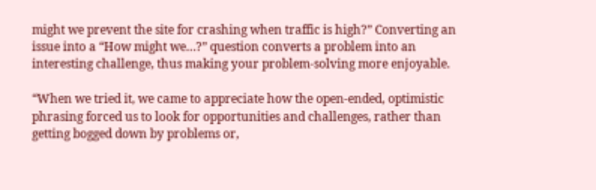might we prevent the site for crashing when traffic is high?” Converting an issue into a “How might we…?” question converts a problem into an interesting challenge, thus making your problem-solving more enjoyable.

“When we tried it, we came to appreciate how the open-ended, optimistic phrasing forced us to look for opportunities and challenges, rather than getting bogged down by problems or,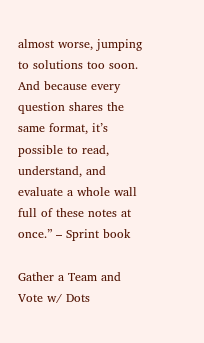almost worse, jumping to solutions too soon. And because every question shares the same format, it’s possible to read, understand, and evaluate a whole wall full of these notes at once.” – Sprint book

Gather a Team and Vote w/ Dots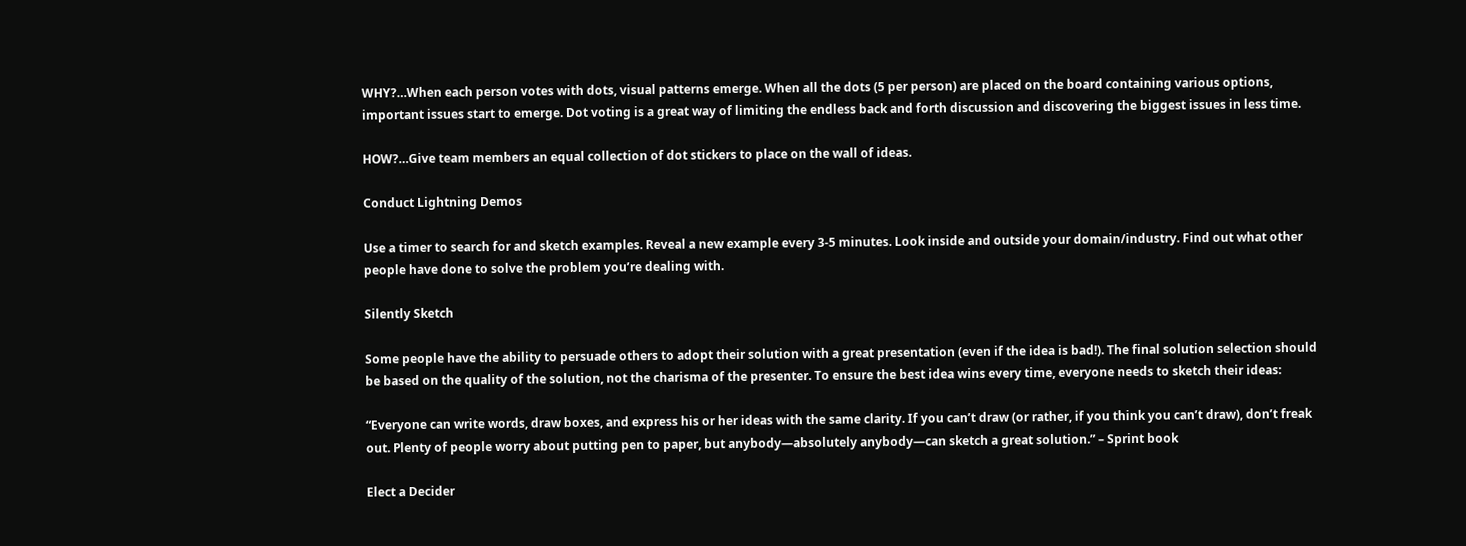WHY?…When each person votes with dots, visual patterns emerge. When all the dots (5 per person) are placed on the board containing various options, important issues start to emerge. Dot voting is a great way of limiting the endless back and forth discussion and discovering the biggest issues in less time.

HOW?…Give team members an equal collection of dot stickers to place on the wall of ideas.

Conduct Lightning Demos

Use a timer to search for and sketch examples. Reveal a new example every 3-5 minutes. Look inside and outside your domain/industry. Find out what other people have done to solve the problem you’re dealing with.

Silently Sketch

Some people have the ability to persuade others to adopt their solution with a great presentation (even if the idea is bad!). The final solution selection should be based on the quality of the solution, not the charisma of the presenter. To ensure the best idea wins every time, everyone needs to sketch their ideas:

“Everyone can write words, draw boxes, and express his or her ideas with the same clarity. If you can’t draw (or rather, if you think you can’t draw), don’t freak out. Plenty of people worry about putting pen to paper, but anybody—absolutely anybody—can sketch a great solution.” – Sprint book

Elect a Decider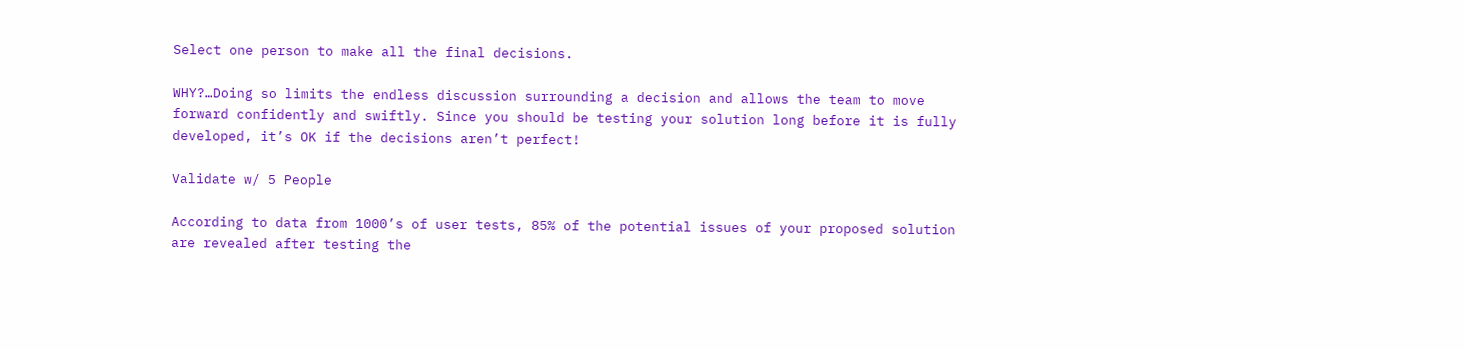Select one person to make all the final decisions.

WHY?…Doing so limits the endless discussion surrounding a decision and allows the team to move forward confidently and swiftly. Since you should be testing your solution long before it is fully developed, it’s OK if the decisions aren’t perfect!

Validate w/ 5 People

According to data from 1000’s of user tests, 85% of the potential issues of your proposed solution are revealed after testing the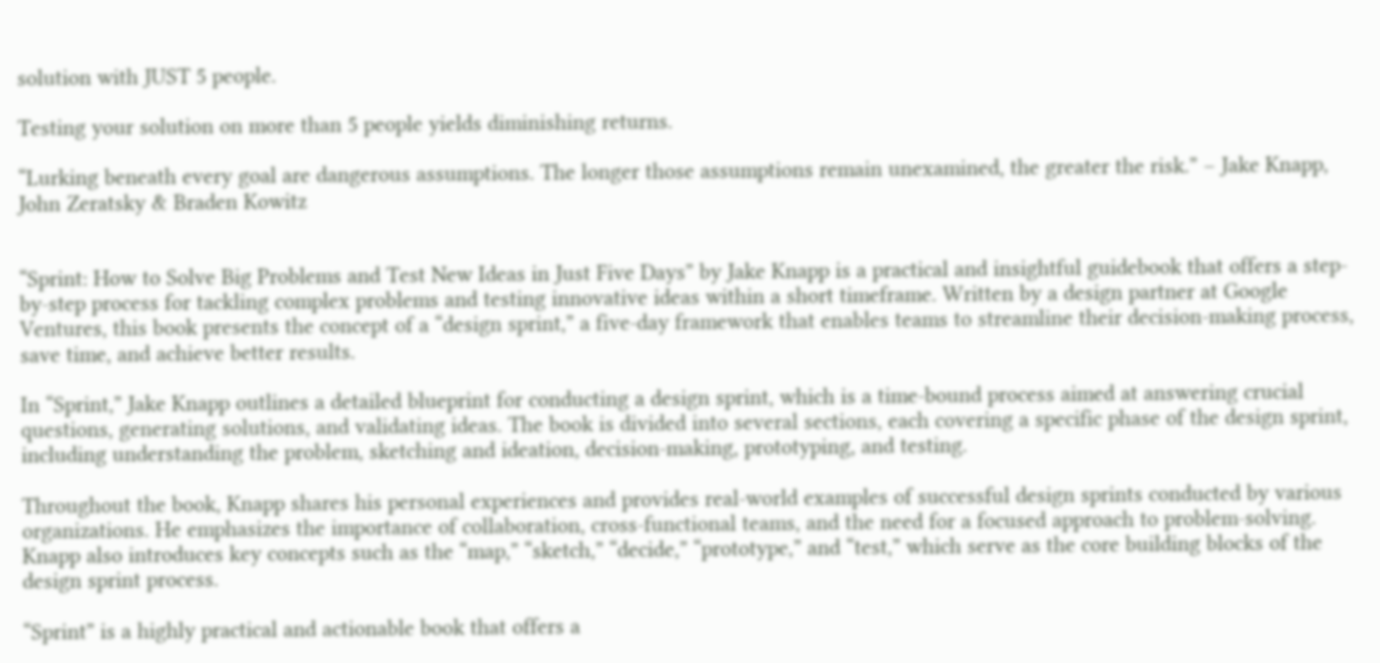solution with JUST 5 people.

Testing your solution on more than 5 people yields diminishing returns.

“Lurking beneath every goal are dangerous assumptions. The longer those assumptions remain unexamined, the greater the risk.” – Jake Knapp, John Zeratsky & Braden Kowitz


“Sprint: How to Solve Big Problems and Test New Ideas in Just Five Days” by Jake Knapp is a practical and insightful guidebook that offers a step-by-step process for tackling complex problems and testing innovative ideas within a short timeframe. Written by a design partner at Google Ventures, this book presents the concept of a “design sprint,” a five-day framework that enables teams to streamline their decision-making process, save time, and achieve better results.

In “Sprint,” Jake Knapp outlines a detailed blueprint for conducting a design sprint, which is a time-bound process aimed at answering crucial questions, generating solutions, and validating ideas. The book is divided into several sections, each covering a specific phase of the design sprint, including understanding the problem, sketching and ideation, decision-making, prototyping, and testing.

Throughout the book, Knapp shares his personal experiences and provides real-world examples of successful design sprints conducted by various organizations. He emphasizes the importance of collaboration, cross-functional teams, and the need for a focused approach to problem-solving. Knapp also introduces key concepts such as the “map,” “sketch,” “decide,” “prototype,” and “test,” which serve as the core building blocks of the design sprint process.

“Sprint” is a highly practical and actionable book that offers a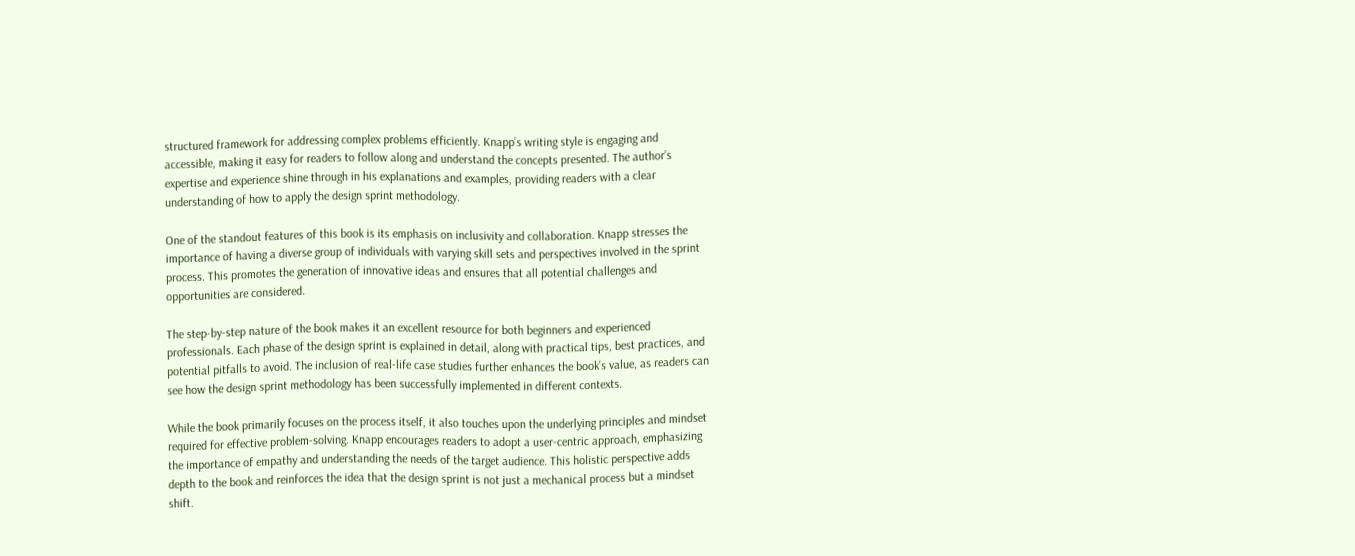structured framework for addressing complex problems efficiently. Knapp’s writing style is engaging and accessible, making it easy for readers to follow along and understand the concepts presented. The author’s expertise and experience shine through in his explanations and examples, providing readers with a clear understanding of how to apply the design sprint methodology.

One of the standout features of this book is its emphasis on inclusivity and collaboration. Knapp stresses the importance of having a diverse group of individuals with varying skill sets and perspectives involved in the sprint process. This promotes the generation of innovative ideas and ensures that all potential challenges and opportunities are considered.

The step-by-step nature of the book makes it an excellent resource for both beginners and experienced professionals. Each phase of the design sprint is explained in detail, along with practical tips, best practices, and potential pitfalls to avoid. The inclusion of real-life case studies further enhances the book’s value, as readers can see how the design sprint methodology has been successfully implemented in different contexts.

While the book primarily focuses on the process itself, it also touches upon the underlying principles and mindset required for effective problem-solving. Knapp encourages readers to adopt a user-centric approach, emphasizing the importance of empathy and understanding the needs of the target audience. This holistic perspective adds depth to the book and reinforces the idea that the design sprint is not just a mechanical process but a mindset shift.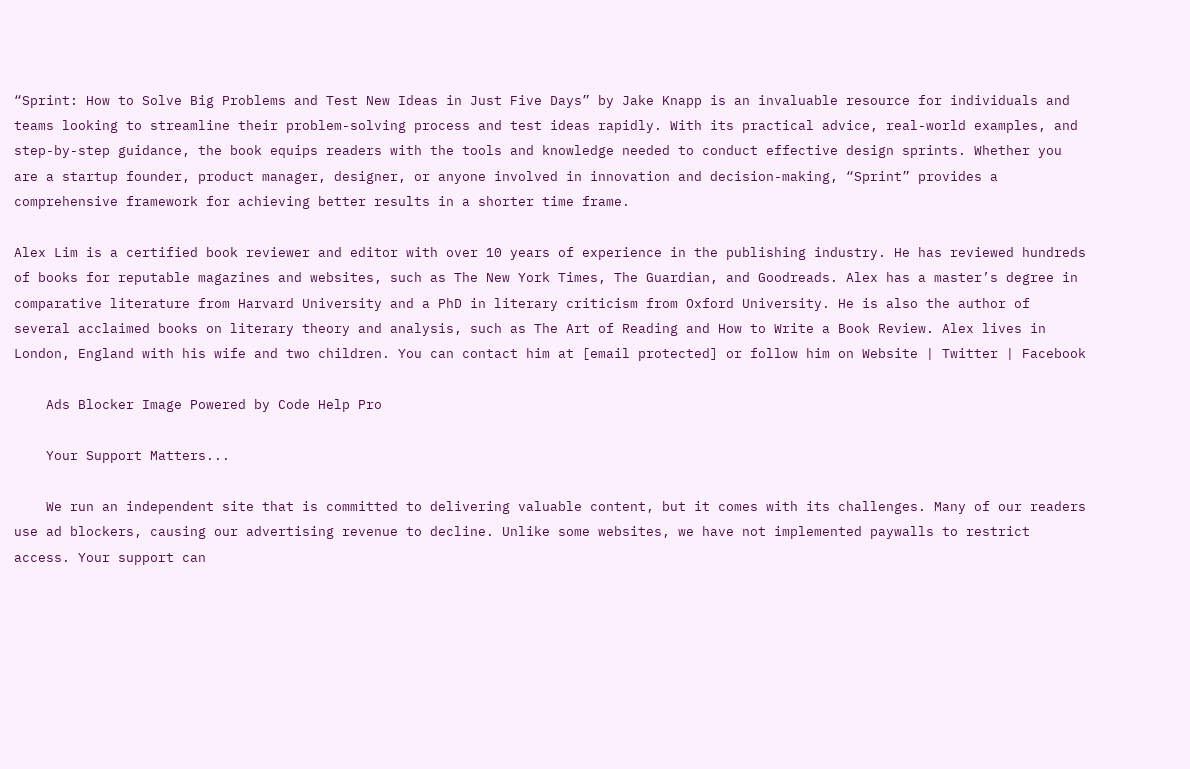“Sprint: How to Solve Big Problems and Test New Ideas in Just Five Days” by Jake Knapp is an invaluable resource for individuals and teams looking to streamline their problem-solving process and test ideas rapidly. With its practical advice, real-world examples, and step-by-step guidance, the book equips readers with the tools and knowledge needed to conduct effective design sprints. Whether you are a startup founder, product manager, designer, or anyone involved in innovation and decision-making, “Sprint” provides a comprehensive framework for achieving better results in a shorter time frame.

Alex Lim is a certified book reviewer and editor with over 10 years of experience in the publishing industry. He has reviewed hundreds of books for reputable magazines and websites, such as The New York Times, The Guardian, and Goodreads. Alex has a master’s degree in comparative literature from Harvard University and a PhD in literary criticism from Oxford University. He is also the author of several acclaimed books on literary theory and analysis, such as The Art of Reading and How to Write a Book Review. Alex lives in London, England with his wife and two children. You can contact him at [email protected] or follow him on Website | Twitter | Facebook

    Ads Blocker Image Powered by Code Help Pro

    Your Support Matters...

    We run an independent site that is committed to delivering valuable content, but it comes with its challenges. Many of our readers use ad blockers, causing our advertising revenue to decline. Unlike some websites, we have not implemented paywalls to restrict access. Your support can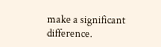make a significant difference.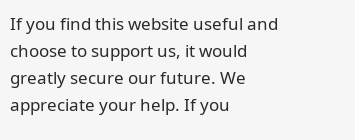If you find this website useful and choose to support us, it would greatly secure our future. We appreciate your help. If you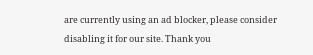are currently using an ad blocker, please consider disabling it for our site. Thank you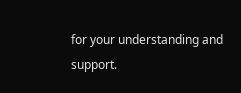for your understanding and support.